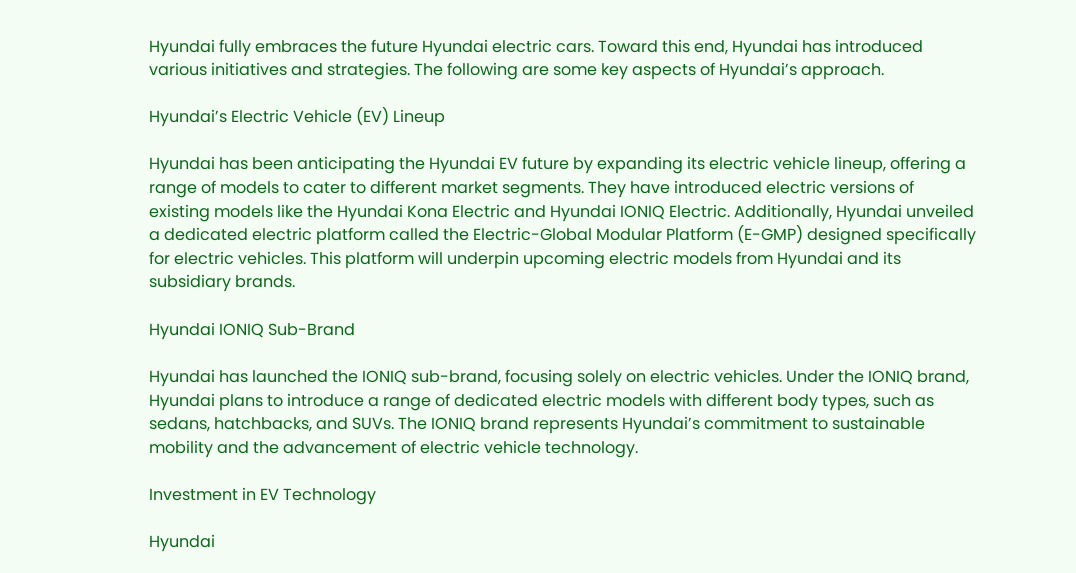Hyundai fully embraces the future Hyundai electric cars. Toward this end, Hyundai has introduced various initiatives and strategies. The following are some key aspects of Hyundai’s approach.

Hyundai’s Electric Vehicle (EV) Lineup

Hyundai has been anticipating the Hyundai EV future by expanding its electric vehicle lineup, offering a range of models to cater to different market segments. They have introduced electric versions of existing models like the Hyundai Kona Electric and Hyundai IONIQ Electric. Additionally, Hyundai unveiled a dedicated electric platform called the Electric-Global Modular Platform (E-GMP) designed specifically for electric vehicles. This platform will underpin upcoming electric models from Hyundai and its subsidiary brands.

Hyundai IONIQ Sub-Brand

Hyundai has launched the IONIQ sub-brand, focusing solely on electric vehicles. Under the IONIQ brand, Hyundai plans to introduce a range of dedicated electric models with different body types, such as sedans, hatchbacks, and SUVs. The IONIQ brand represents Hyundai’s commitment to sustainable mobility and the advancement of electric vehicle technology.

Investment in EV Technology

Hyundai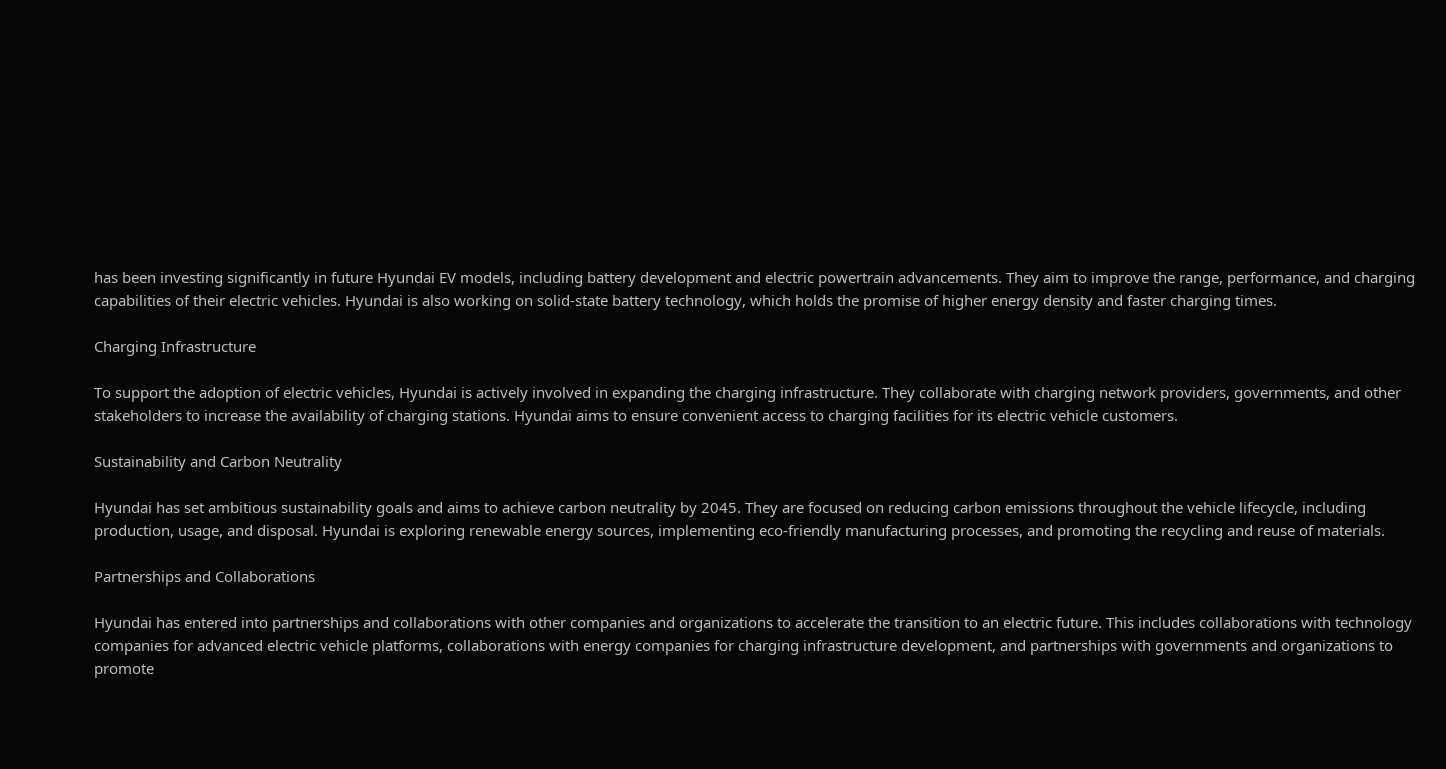has been investing significantly in future Hyundai EV models, including battery development and electric powertrain advancements. They aim to improve the range, performance, and charging capabilities of their electric vehicles. Hyundai is also working on solid-state battery technology, which holds the promise of higher energy density and faster charging times.

Charging Infrastructure

To support the adoption of electric vehicles, Hyundai is actively involved in expanding the charging infrastructure. They collaborate with charging network providers, governments, and other stakeholders to increase the availability of charging stations. Hyundai aims to ensure convenient access to charging facilities for its electric vehicle customers.

Sustainability and Carbon Neutrality

Hyundai has set ambitious sustainability goals and aims to achieve carbon neutrality by 2045. They are focused on reducing carbon emissions throughout the vehicle lifecycle, including production, usage, and disposal. Hyundai is exploring renewable energy sources, implementing eco-friendly manufacturing processes, and promoting the recycling and reuse of materials.

Partnerships and Collaborations

Hyundai has entered into partnerships and collaborations with other companies and organizations to accelerate the transition to an electric future. This includes collaborations with technology companies for advanced electric vehicle platforms, collaborations with energy companies for charging infrastructure development, and partnerships with governments and organizations to promote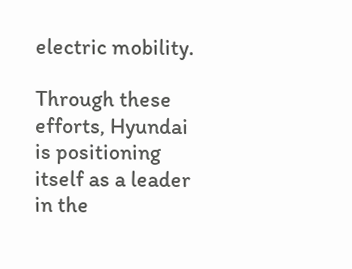electric mobility.

Through these efforts, Hyundai is positioning itself as a leader in the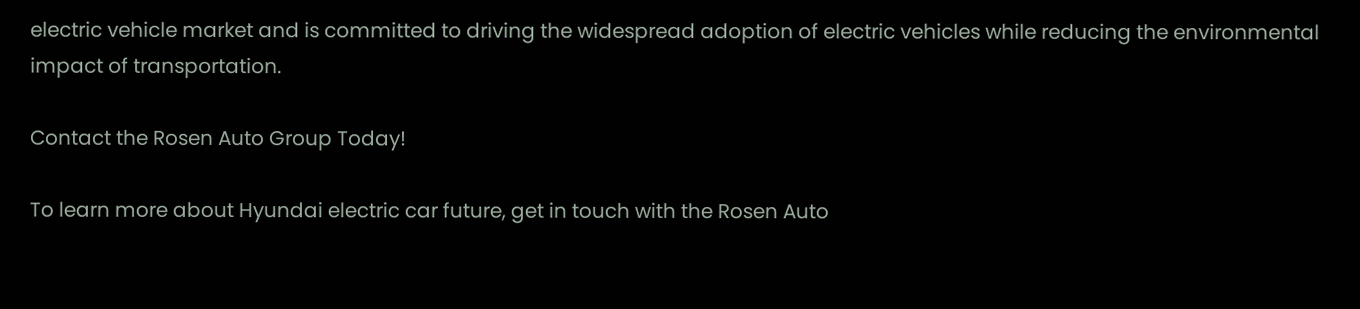electric vehicle market and is committed to driving the widespread adoption of electric vehicles while reducing the environmental impact of transportation.

Contact the Rosen Auto Group Today!

To learn more about Hyundai electric car future, get in touch with the Rosen Auto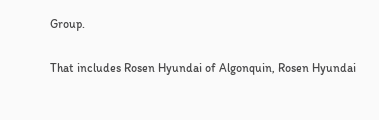Group.

That includes Rosen Hyundai of Algonquin, Rosen Hyundai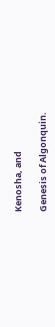Kenosha, and

Genesis of Algonquin.